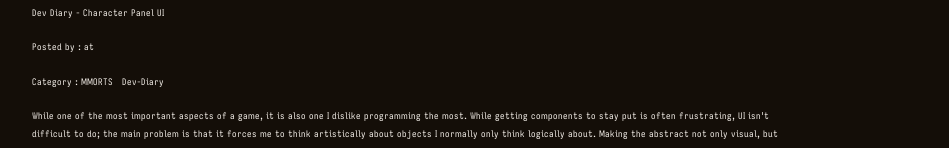Dev Diary - Character Panel UI

Posted by : at

Category : MMORTS   Dev-Diary

While one of the most important aspects of a game, it is also one I dislike programming the most. While getting components to stay put is often frustrating, UI isn't difficult to do; the main problem is that it forces me to think artistically about objects I normally only think logically about. Making the abstract not only visual, but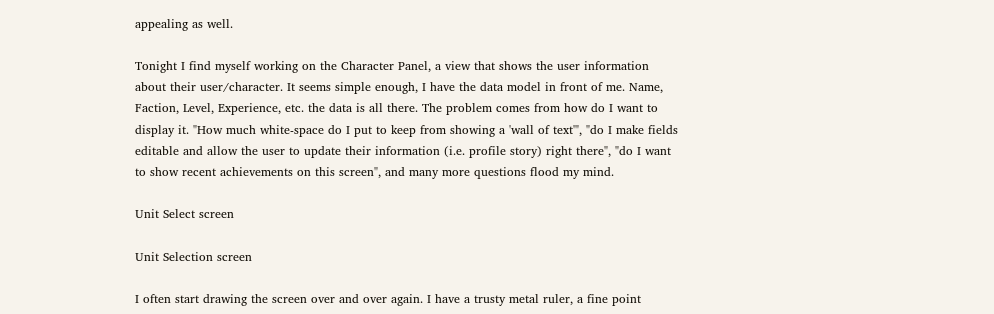appealing as well.

Tonight I find myself working on the Character Panel, a view that shows the user information about their user/character. It seems simple enough, I have the data model in front of me. Name, Faction, Level, Experience, etc. the data is all there. The problem comes from how do I want to display it. "How much white-space do I put to keep from showing a 'wall of text'", "do I make fields editable and allow the user to update their information (i.e. profile story) right there", "do I want to show recent achievements on this screen", and many more questions flood my mind.

Unit Select screen

Unit Selection screen

I often start drawing the screen over and over again. I have a trusty metal ruler, a fine point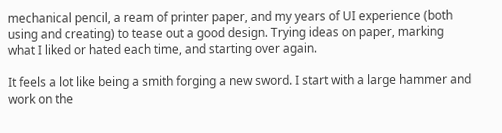mechanical pencil, a ream of printer paper, and my years of UI experience (both using and creating) to tease out a good design. Trying ideas on paper, marking what I liked or hated each time, and starting over again.

It feels a lot like being a smith forging a new sword. I start with a large hammer and work on the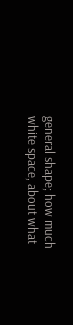general shape; how much white space, about what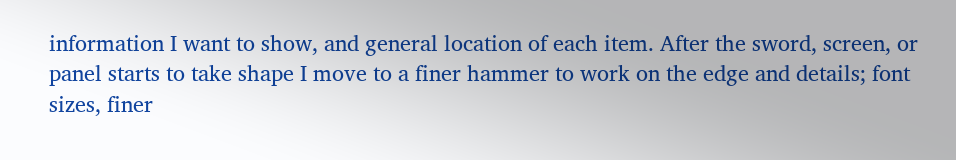information I want to show, and general location of each item. After the sword, screen, or panel starts to take shape I move to a finer hammer to work on the edge and details; font sizes, finer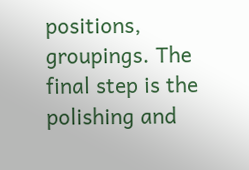positions, groupings. The final step is the polishing and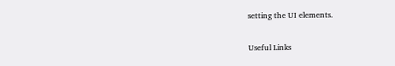setting the UI elements.

Useful Links